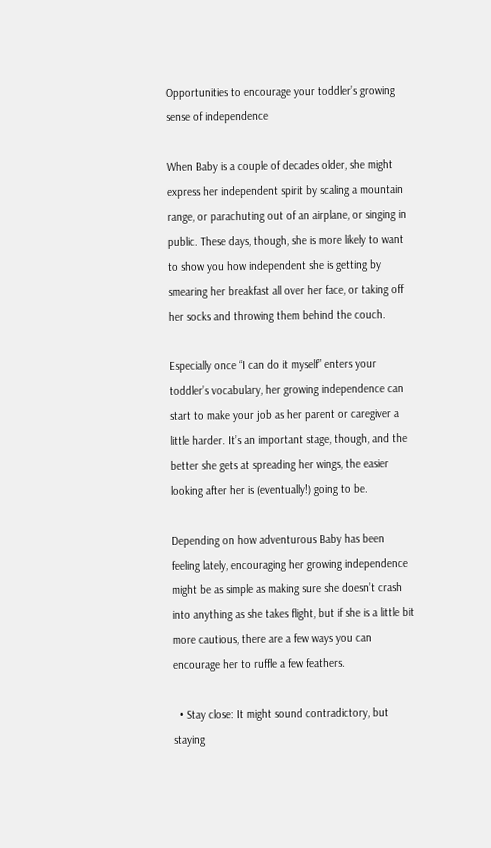Opportunities to encourage your toddler’s growing sense of independence

When Baby is a couple of decades older, she might express her independent spirit by scaling a mountain range, or parachuting out of an airplane, or singing in public. These days, though, she is more likely to want to show you how independent she is getting by smearing her breakfast all over her face, or taking off her socks and throwing them behind the couch.

Especially once “I can do it myself” enters your toddler’s vocabulary, her growing independence can start to make your job as her parent or caregiver a little harder. It’s an important stage, though, and the better she gets at spreading her wings, the easier looking after her is (eventually!) going to be.

Depending on how adventurous Baby has been feeling lately, encouraging her growing independence might be as simple as making sure she doesn’t crash into anything as she takes flight, but if she is a little bit more cautious, there are a few ways you can encourage her to ruffle a few feathers.

  • Stay close: It might sound contradictory, but staying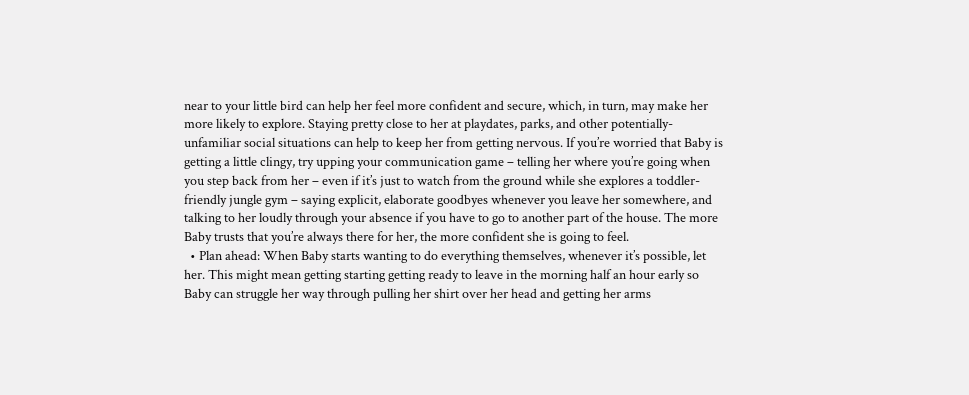near to your little bird can help her feel more confident and secure, which, in turn, may make her more likely to explore. Staying pretty close to her at playdates, parks, and other potentially-unfamiliar social situations can help to keep her from getting nervous. If you’re worried that Baby is getting a little clingy, try upping your communication game – telling her where you’re going when you step back from her – even if it’s just to watch from the ground while she explores a toddler-friendly jungle gym – saying explicit, elaborate goodbyes whenever you leave her somewhere, and talking to her loudly through your absence if you have to go to another part of the house. The more Baby trusts that you’re always there for her, the more confident she is going to feel.
  • Plan ahead: When Baby starts wanting to do everything themselves, whenever it’s possible, let her. This might mean getting starting getting ready to leave in the morning half an hour early so Baby can struggle her way through pulling her shirt over her head and getting her arms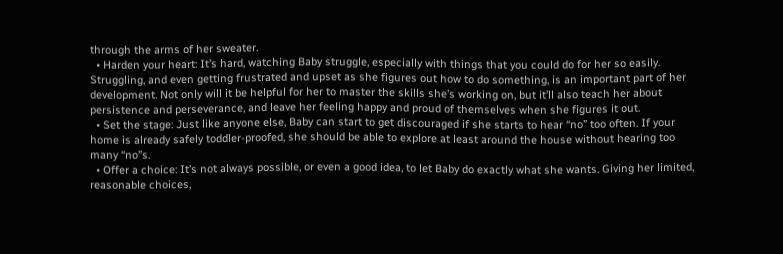through the arms of her sweater.
  • Harden your heart: It’s hard, watching Baby struggle, especially with things that you could do for her so easily. Struggling, and even getting frustrated and upset as she figures out how to do something, is an important part of her development. Not only will it be helpful for her to master the skills she’s working on, but it’ll also teach her about persistence and perseverance, and leave her feeling happy and proud of themselves when she figures it out.
  • Set the stage: Just like anyone else, Baby can start to get discouraged if she starts to hear “no” too often. If your home is already safely toddler-proofed, she should be able to explore at least around the house without hearing too many “no”s.
  • Offer a choice: It’s not always possible, or even a good idea, to let Baby do exactly what she wants. Giving her limited, reasonable choices,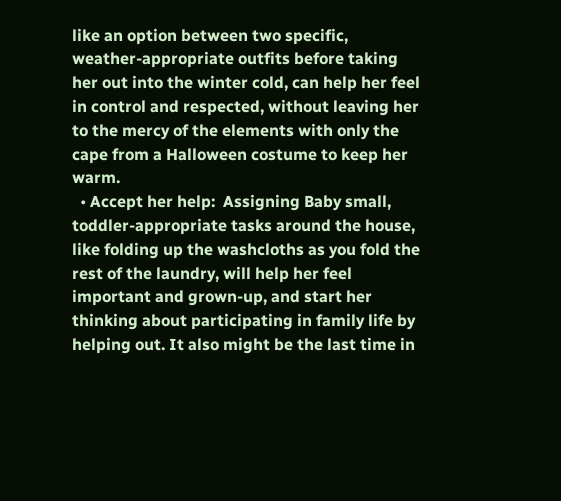like an option between two specific, weather-appropriate outfits before taking her out into the winter cold, can help her feel in control and respected, without leaving her to the mercy of the elements with only the cape from a Halloween costume to keep her warm.
  • Accept her help:  Assigning Baby small, toddler-appropriate tasks around the house, like folding up the washcloths as you fold the rest of the laundry, will help her feel important and grown-up, and start her thinking about participating in family life by helping out. It also might be the last time in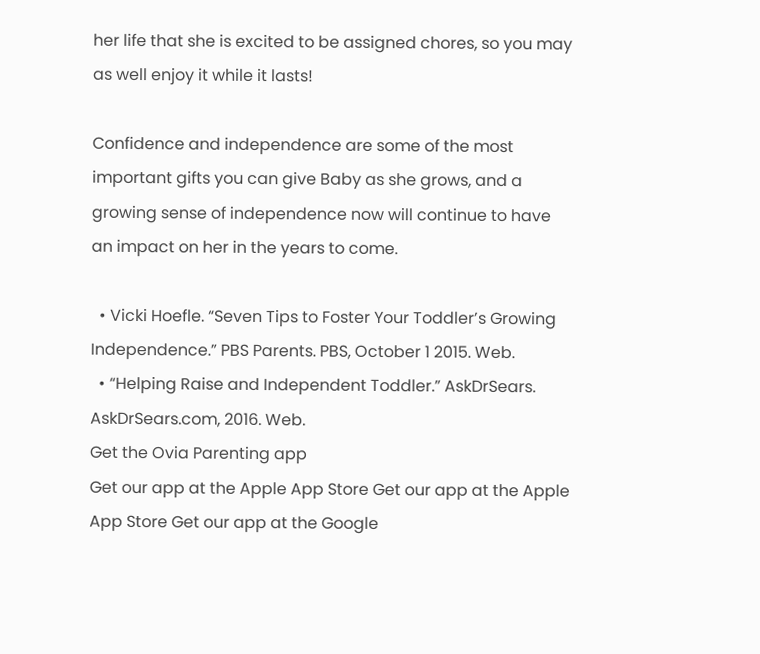her life that she is excited to be assigned chores, so you may as well enjoy it while it lasts!

Confidence and independence are some of the most important gifts you can give Baby as she grows, and a growing sense of independence now will continue to have an impact on her in the years to come.

  • Vicki Hoefle. “Seven Tips to Foster Your Toddler’s Growing Independence.” PBS Parents. PBS, October 1 2015. Web.
  • “Helping Raise and Independent Toddler.” AskDrSears. AskDrSears.com, 2016. Web.
Get the Ovia Parenting app
Get our app at the Apple App Store Get our app at the Apple App Store Get our app at the Google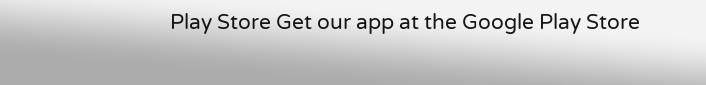Play Store Get our app at the Google Play Store